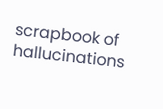scrapbook of hallucinations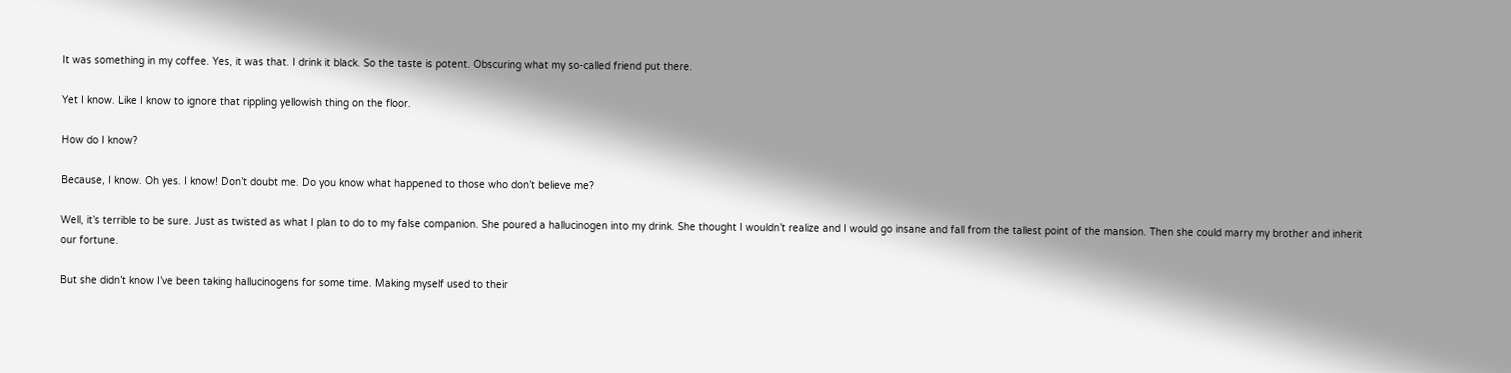It was something in my coffee. Yes, it was that. I drink it black. So the taste is potent. Obscuring what my so-called friend put there.

Yet I know. Like I know to ignore that rippling yellowish thing on the floor.

How do I know?

Because, I know. Oh yes. I know! Don’t doubt me. Do you know what happened to those who don’t believe me?

Well, it’s terrible to be sure. Just as twisted as what I plan to do to my false companion. She poured a hallucinogen into my drink. She thought I wouldn’t realize and I would go insane and fall from the tallest point of the mansion. Then she could marry my brother and inherit our fortune.

But she didn’t know I’ve been taking hallucinogens for some time. Making myself used to their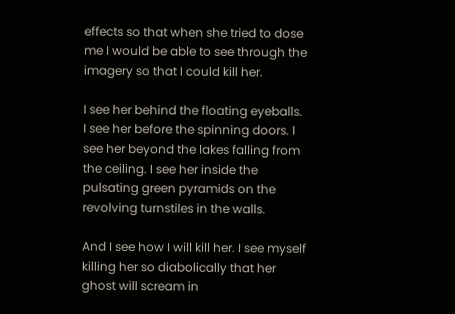effects so that when she tried to dose me I would be able to see through the imagery so that I could kill her.

I see her behind the floating eyeballs. I see her before the spinning doors. I see her beyond the lakes falling from the ceiling. I see her inside the pulsating green pyramids on the revolving turnstiles in the walls.

And I see how I will kill her. I see myself killing her so diabolically that her ghost will scream in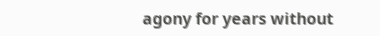agony for years without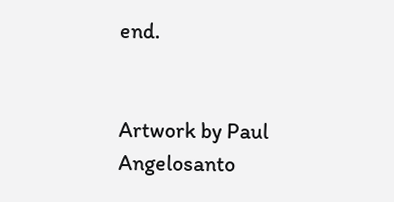end.


Artwork by Paul Angelosanto